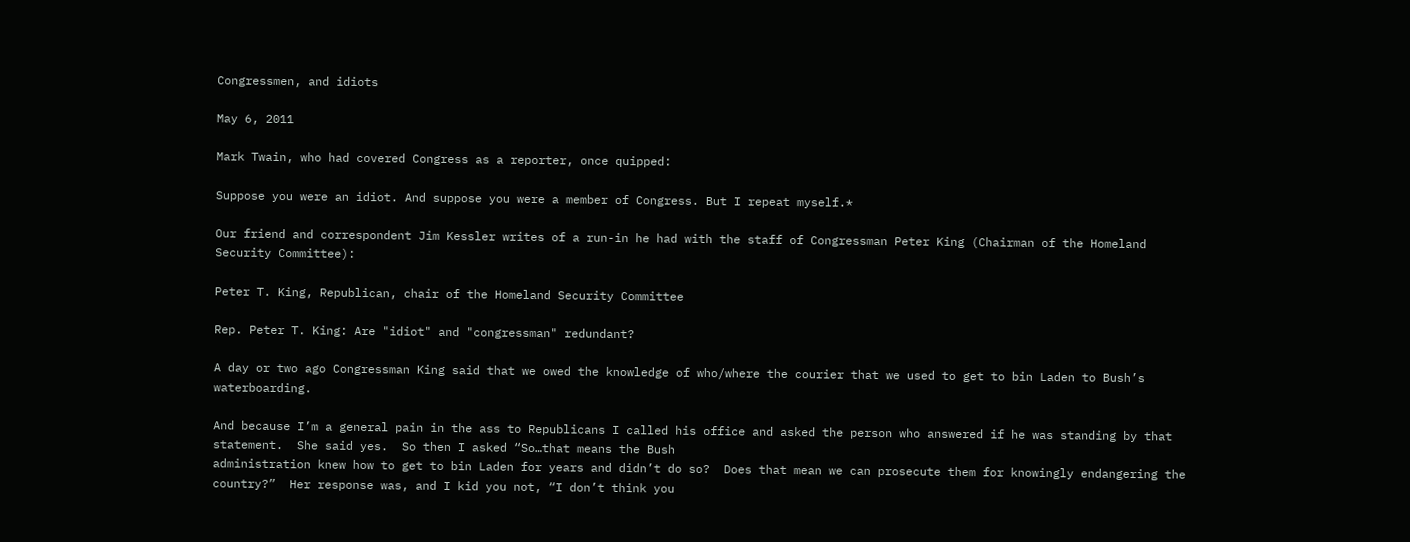Congressmen, and idiots

May 6, 2011

Mark Twain, who had covered Congress as a reporter, once quipped:

Suppose you were an idiot. And suppose you were a member of Congress. But I repeat myself.*

Our friend and correspondent Jim Kessler writes of a run-in he had with the staff of Congressman Peter King (Chairman of the Homeland Security Committee):

Peter T. King, Republican, chair of the Homeland Security Committee

Rep. Peter T. King: Are "idiot" and "congressman" redundant?

A day or two ago Congressman King said that we owed the knowledge of who/where the courier that we used to get to bin Laden to Bush’s waterboarding.

And because I’m a general pain in the ass to Republicans I called his office and asked the person who answered if he was standing by that statement.  She said yes.  So then I asked “So…that means the Bush
administration knew how to get to bin Laden for years and didn’t do so?  Does that mean we can prosecute them for knowingly endangering the country?”  Her response was, and I kid you not, “I don’t think you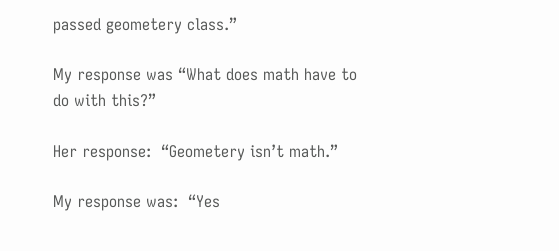passed geometery class.”

My response was “What does math have to do with this?”

Her response:  “Geometery isn’t math.”

My response was:  “Yes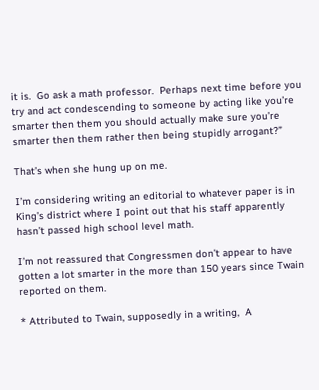it is.  Go ask a math professor.  Perhaps next time before you try and act condescending to someone by acting like you’re smarter then them you should actually make sure you’re smarter then them rather then being stupidly arrogant?”

That’s when she hung up on me.

I’m considering writing an editorial to whatever paper is in King’s district where I point out that his staff apparently hasn’t passed high school level math.

I’m not reassured that Congressmen don’t appear to have gotten a lot smarter in the more than 150 years since Twain reported on them.

* Attributed to Twain, supposedly in a writing,  A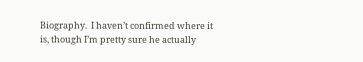Biography.  I haven’t confirmed where it is, though I’m pretty sure he actually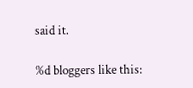said it.

%d bloggers like this: